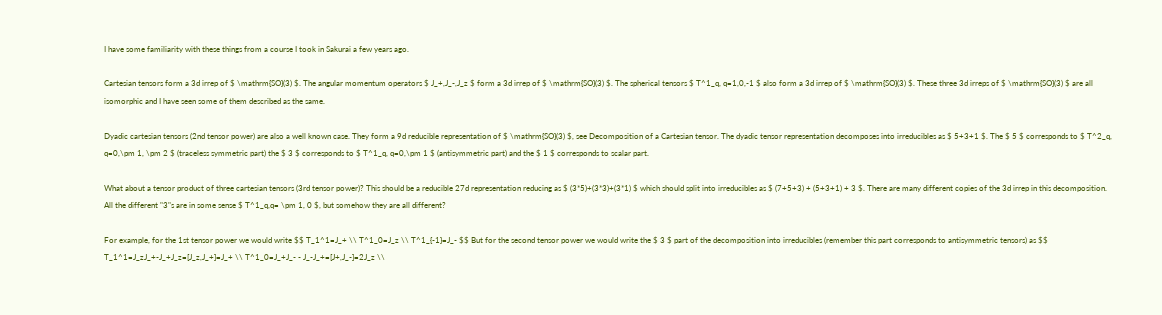I have some familiarity with these things from a course I took in Sakurai a few years ago.

Cartesian tensors form a 3d irrep of $ \mathrm{SO}(3) $. The angular momentum operators $ J_+,J_-,J_z $ form a 3d irrep of $ \mathrm{SO}(3) $. The spherical tensors $ T^1_q, q=1,0,-1 $ also form a 3d irrep of $ \mathrm{SO}(3) $. These three 3d irreps of $ \mathrm{SO}(3) $ are all isomorphic and I have seen some of them described as the same.

Dyadic cartesian tensors (2nd tensor power) are also a well known case. They form a 9d reducible representation of $ \mathrm{SO}(3) $, see Decomposition of a Cartesian tensor. The dyadic tensor representation decomposes into irreducibles as $ 5+3+1 $. The $ 5 $ corresponds to $ T^2_q, q=0,\pm 1, \pm 2 $ (traceless symmetric part) the $ 3 $ corresponds to $ T^1_q, q=0,\pm 1 $ (antisymmetric part) and the $ 1 $ corresponds to scalar part.

What about a tensor product of three cartesian tensors (3rd tensor power)? This should be a reducible 27d representation reducing as $ (3*5)+(3*3)+(3*1) $ which should split into irreducibles as $ (7+5+3) + (5+3+1) + 3 $. There are many different copies of the 3d irrep in this decomposition. All the different "3"s are in some sense $ T^1_q,q= \pm 1, 0 $, but somehow they are all different?

For example, for the 1st tensor power we would write $$ T_1^1=J_+ \\ T^1_0=J_z \\ T^1_{-1}=J_- $$ But for the second tensor power we would write the $ 3 $ part of the decomposition into irreducibles (remember this part corresponds to antisymmetric tensors) as $$ T_1^1=J_zJ_+-J_+J_z=[J_z,J_+]=J_+ \\ T^1_0=J_+J_- - J_-J_+=[J+,J_-]=2J_z \\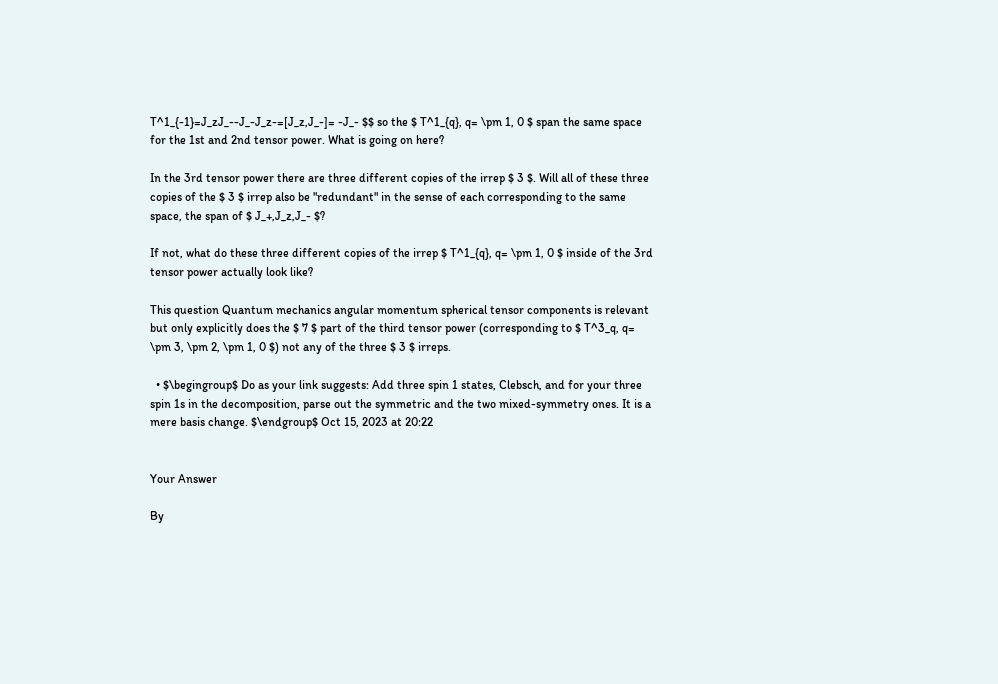T^1_{-1}=J_zJ_--J_-J_z-=[J_z,J_-]= -J_- $$ so the $ T^1_{q}, q= \pm 1, 0 $ span the same space for the 1st and 2nd tensor power. What is going on here?

In the 3rd tensor power there are three different copies of the irrep $ 3 $. Will all of these three copies of the $ 3 $ irrep also be "redundant" in the sense of each corresponding to the same space, the span of $ J_+,J_z,J_- $?

If not, what do these three different copies of the irrep $ T^1_{q}, q= \pm 1, 0 $ inside of the 3rd tensor power actually look like?

This question Quantum mechanics angular momentum spherical tensor components is relevant but only explicitly does the $ 7 $ part of the third tensor power (corresponding to $ T^3_q, q= \pm 3, \pm 2, \pm 1, 0 $) not any of the three $ 3 $ irreps.

  • $\begingroup$ Do as your link suggests: Add three spin 1 states, Clebsch, and for your three spin 1s in the decomposition, parse out the symmetric and the two mixed-symmetry ones. It is a mere basis change. $\endgroup$ Oct 15, 2023 at 20:22


Your Answer

By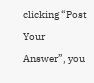clicking “Post Your Answer”, you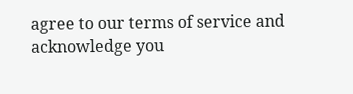agree to our terms of service and acknowledge you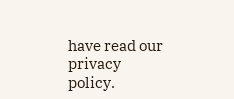have read our privacy policy.